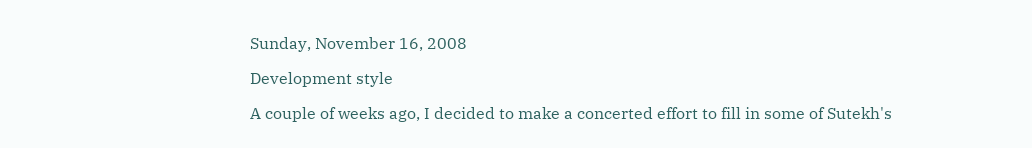Sunday, November 16, 2008

Development style

A couple of weeks ago, I decided to make a concerted effort to fill in some of Sutekh's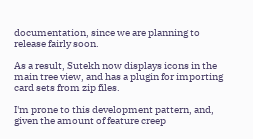documentation, since we are planning to release fairly soon.

As a result, Sutekh now displays icons in the main tree view, and has a plugin for importing card sets from zip files.

I'm prone to this development pattern, and, given the amount of feature creep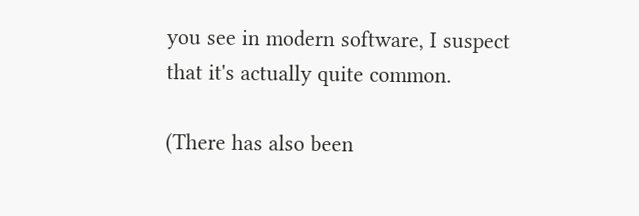you see in modern software, I suspect that it's actually quite common.

(There has also been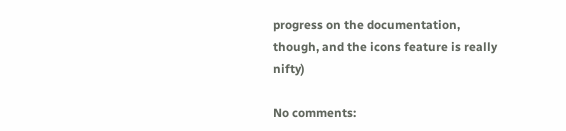progress on the documentation, though, and the icons feature is really nifty)

No comments: